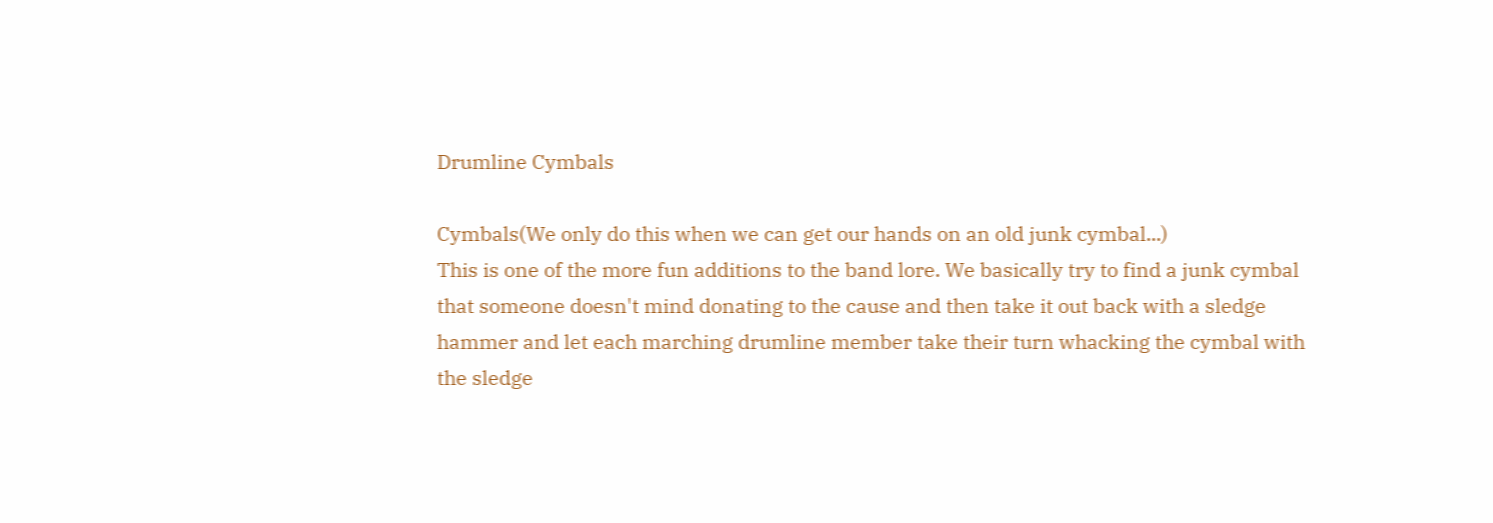Drumline Cymbals

Cymbals(We only do this when we can get our hands on an old junk cymbal...)
This is one of the more fun additions to the band lore. We basically try to find a junk cymbal that someone doesn't mind donating to the cause and then take it out back with a sledge hammer and let each marching drumline member take their turn whacking the cymbal with the sledge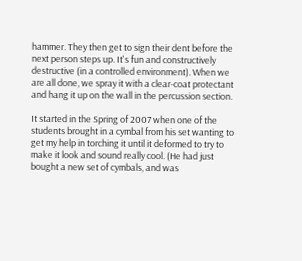hammer. They then get to sign their dent before the next person steps up. It's fun and constructively destructive (in a controlled environment). When we are all done, we spray it with a clear-coat protectant and hang it up on the wall in the percussion section.

It started in the Spring of 2007 when one of the students brought in a cymbal from his set wanting to get my help in torching it until it deformed to try to make it look and sound really cool. (He had just bought a new set of cymbals, and was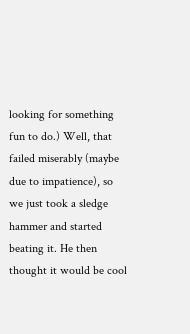looking for something fun to do.) Well, that failed miserably (maybe due to impatience), so we just took a sledge hammer and started beating it. He then thought it would be cool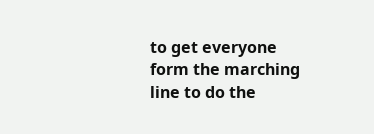to get everyone form the marching line to do the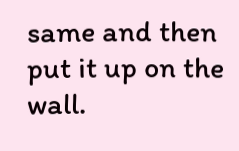same and then put it up on the wall.